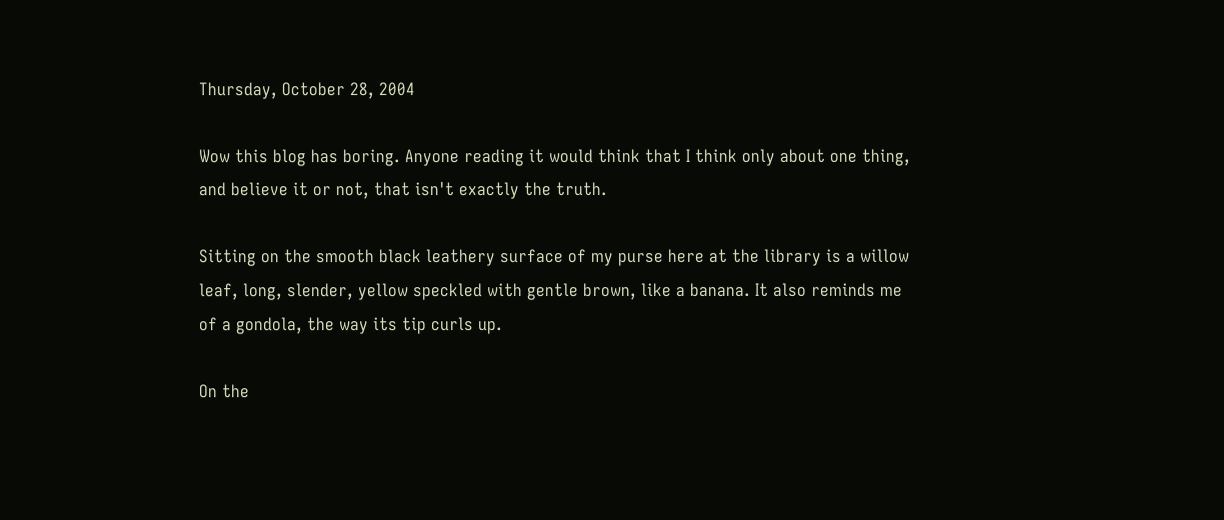Thursday, October 28, 2004

Wow this blog has boring. Anyone reading it would think that I think only about one thing, and believe it or not, that isn't exactly the truth.

Sitting on the smooth black leathery surface of my purse here at the library is a willow leaf, long, slender, yellow speckled with gentle brown, like a banana. It also reminds me of a gondola, the way its tip curls up.

On the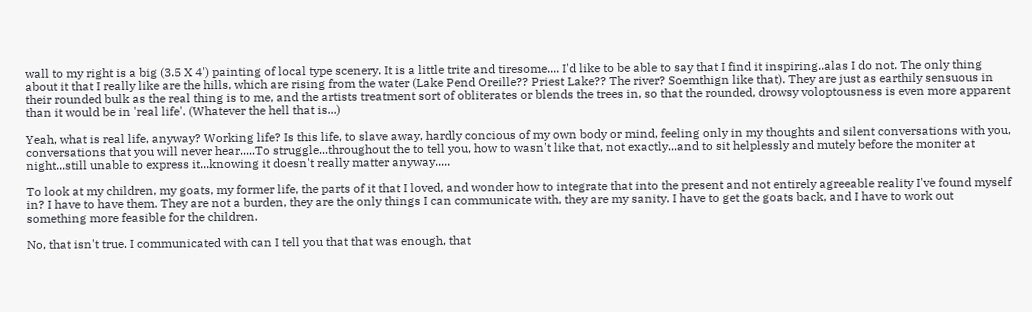wall to my right is a big (3.5 X 4') painting of local type scenery. It is a little trite and tiresome.... I'd like to be able to say that I find it inspiring..alas I do not. The only thing about it that I really like are the hills, which are rising from the water (Lake Pend Oreille?? Priest Lake?? The river? Soemthign like that). They are just as earthily sensuous in their rounded bulk as the real thing is to me, and the artists treatment sort of obliterates or blends the trees in, so that the rounded, drowsy voloptousness is even more apparent than it would be in 'real life'. (Whatever the hell that is...)

Yeah, what is real life, anyway? Working life? Is this life, to slave away, hardly concious of my own body or mind, feeling only in my thoughts and silent conversations with you, conversations that you will never hear.....To struggle...throughout the to tell you, how to wasn't like that, not exactly...and to sit helplessly and mutely before the moniter at night...still unable to express it...knowing it doesn't really matter anyway.....

To look at my children, my goats, my former life, the parts of it that I loved, and wonder how to integrate that into the present and not entirely agreeable reality I've found myself in? I have to have them. They are not a burden, they are the only things I can communicate with, they are my sanity. I have to get the goats back, and I have to work out something more feasible for the children.

No, that isn't true. I communicated with can I tell you that that was enough, that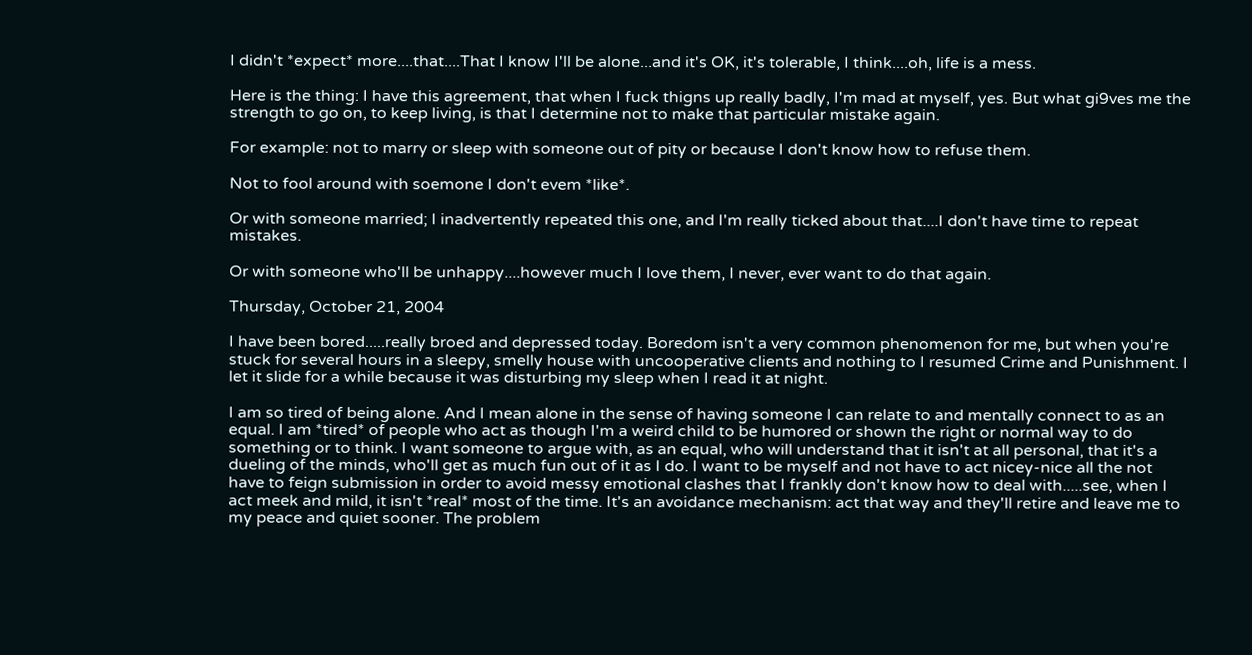I didn't *expect* more....that....That I know I'll be alone...and it's OK, it's tolerable, I think....oh, life is a mess.

Here is the thing: I have this agreement, that when I fuck thigns up really badly, I'm mad at myself, yes. But what gi9ves me the strength to go on, to keep living, is that I determine not to make that particular mistake again.

For example: not to marry or sleep with someone out of pity or because I don't know how to refuse them.

Not to fool around with soemone I don't evem *like*.

Or with someone married; I inadvertently repeated this one, and I'm really ticked about that....I don't have time to repeat mistakes.

Or with someone who'll be unhappy....however much I love them, I never, ever want to do that again.

Thursday, October 21, 2004

I have been bored.....really broed and depressed today. Boredom isn't a very common phenomenon for me, but when you're stuck for several hours in a sleepy, smelly house with uncooperative clients and nothing to I resumed Crime and Punishment. I let it slide for a while because it was disturbing my sleep when I read it at night.

I am so tired of being alone. And I mean alone in the sense of having someone I can relate to and mentally connect to as an equal. I am *tired* of people who act as though I'm a weird child to be humored or shown the right or normal way to do something or to think. I want someone to argue with, as an equal, who will understand that it isn't at all personal, that it's a dueling of the minds, who'll get as much fun out of it as I do. I want to be myself and not have to act nicey-nice all the not have to feign submission in order to avoid messy emotional clashes that I frankly don't know how to deal with.....see, when I act meek and mild, it isn't *real* most of the time. It's an avoidance mechanism: act that way and they'll retire and leave me to my peace and quiet sooner. The problem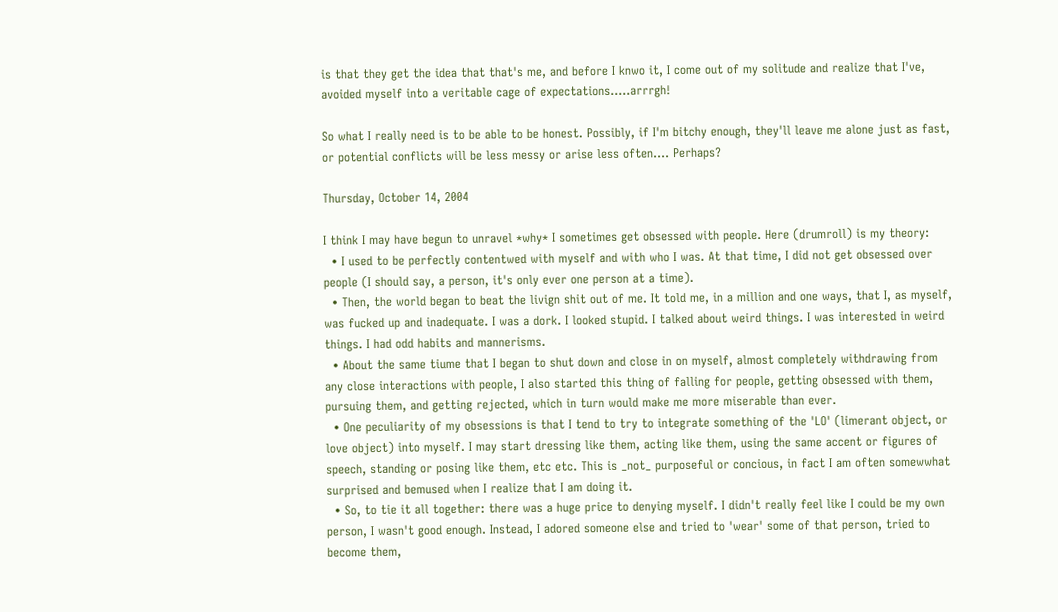is that they get the idea that that's me, and before I knwo it, I come out of my solitude and realize that I've, avoided myself into a veritable cage of expectations.....arrrgh!

So what I really need is to be able to be honest. Possibly, if I'm bitchy enough, they'll leave me alone just as fast, or potential conflicts will be less messy or arise less often.... Perhaps?

Thursday, October 14, 2004

I think I may have begun to unravel *why* I sometimes get obsessed with people. Here (drumroll) is my theory:
  • I used to be perfectly contentwed with myself and with who I was. At that time, I did not get obsessed over people (I should say, a person, it's only ever one person at a time).
  • Then, the world began to beat the livign shit out of me. It told me, in a million and one ways, that I, as myself, was fucked up and inadequate. I was a dork. I looked stupid. I talked about weird things. I was interested in weird things. I had odd habits and mannerisms.
  • About the same tiume that I began to shut down and close in on myself, almost completely withdrawing from any close interactions with people, I also started this thing of falling for people, getting obsessed with them, pursuing them, and getting rejected, which in turn would make me more miserable than ever.
  • One peculiarity of my obsessions is that I tend to try to integrate something of the 'LO' (limerant object, or love object) into myself. I may start dressing like them, acting like them, using the same accent or figures of speech, standing or posing like them, etc etc. This is _not_ purposeful or concious, in fact I am often somewwhat surprised and bemused when I realize that I am doing it.
  • So, to tie it all together: there was a huge price to denying myself. I didn't really feel like I could be my own person, I wasn't good enough. Instead, I adored someone else and tried to 'wear' some of that person, tried to become them,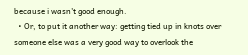because i wasn't good enough.
  • Or, to put it another way: getting tied up in knots over someone else was a very good way to overlook the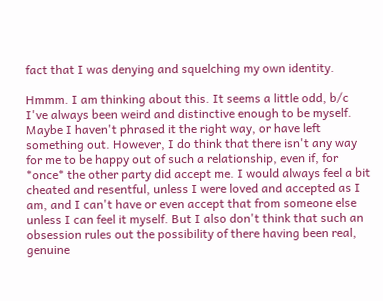fact that I was denying and squelching my own identity.

Hmmm. I am thinking about this. It seems a little odd, b/c I've always been weird and distinctive enough to be myself. Maybe I haven't phrased it the right way, or have left something out. However, I do think that there isn't any way for me to be happy out of such a relationship, even if, for *once* the other party did accept me. I would always feel a bit cheated and resentful, unless I were loved and accepted as I am, and I can't have or even accept that from someone else unless I can feel it myself. But I also don't think that such an obsession rules out the possibility of there having been real, genuine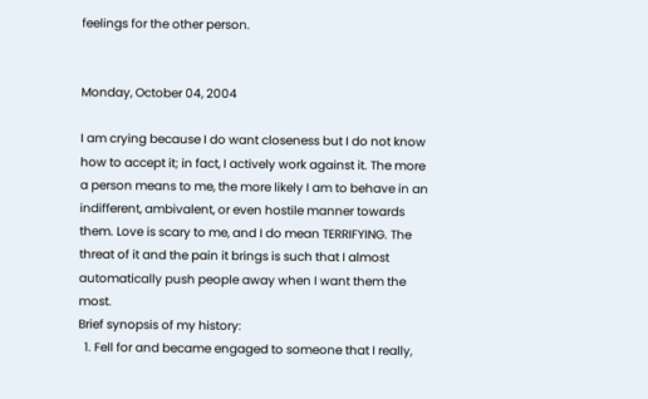feelings for the other person.


Monday, October 04, 2004

I am crying because I do want closeness but I do not know how to accept it; in fact, I actively work against it. The more a person means to me, the more likely I am to behave in an indifferent, ambivalent, or even hostile manner towards them. Love is scary to me, and I do mean TERRIFYING. The threat of it and the pain it brings is such that I almost automatically push people away when I want them the most.
Brief synopsis of my history:
  1. Fell for and became engaged to someone that I really,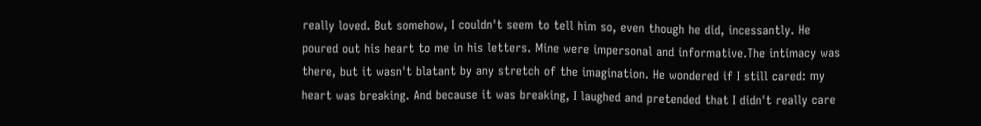really loved. But somehow, I couldn't seem to tell him so, even though he did, incessantly. He poured out his heart to me in his letters. Mine were impersonal and informative.The intimacy was there, but it wasn't blatant by any stretch of the imagination. He wondered if I still cared: my heart was breaking. And because it was breaking, I laughed and pretended that I didn't really care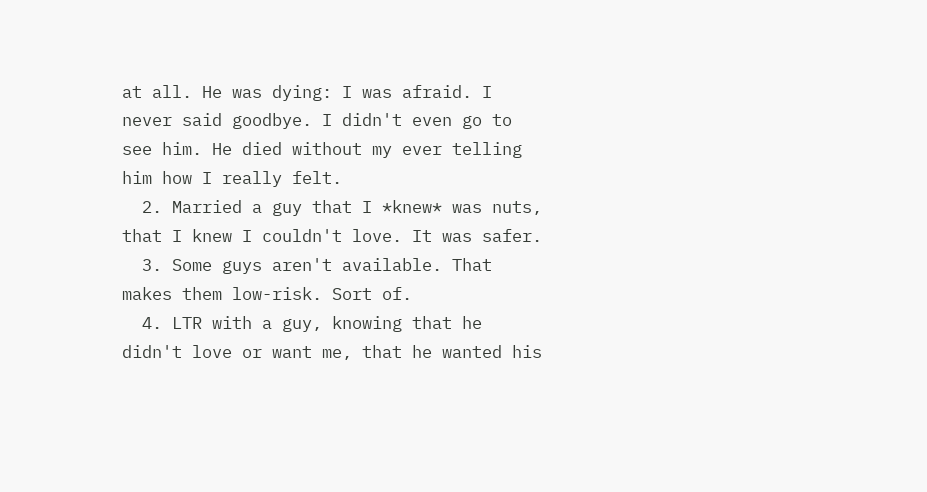at all. He was dying: I was afraid. I never said goodbye. I didn't even go to see him. He died without my ever telling him how I really felt.
  2. Married a guy that I *knew* was nuts, that I knew I couldn't love. It was safer.
  3. Some guys aren't available. That makes them low-risk. Sort of.
  4. LTR with a guy, knowing that he didn't love or want me, that he wanted his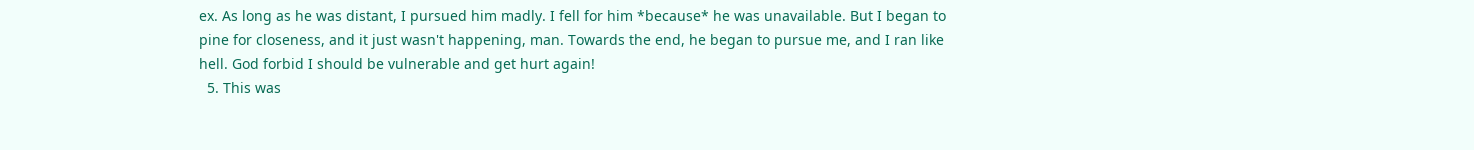ex. As long as he was distant, I pursued him madly. I fell for him *because* he was unavailable. But I began to pine for closeness, and it just wasn't happening, man. Towards the end, he began to pursue me, and I ran like hell. God forbid I should be vulnerable and get hurt again!
  5. This was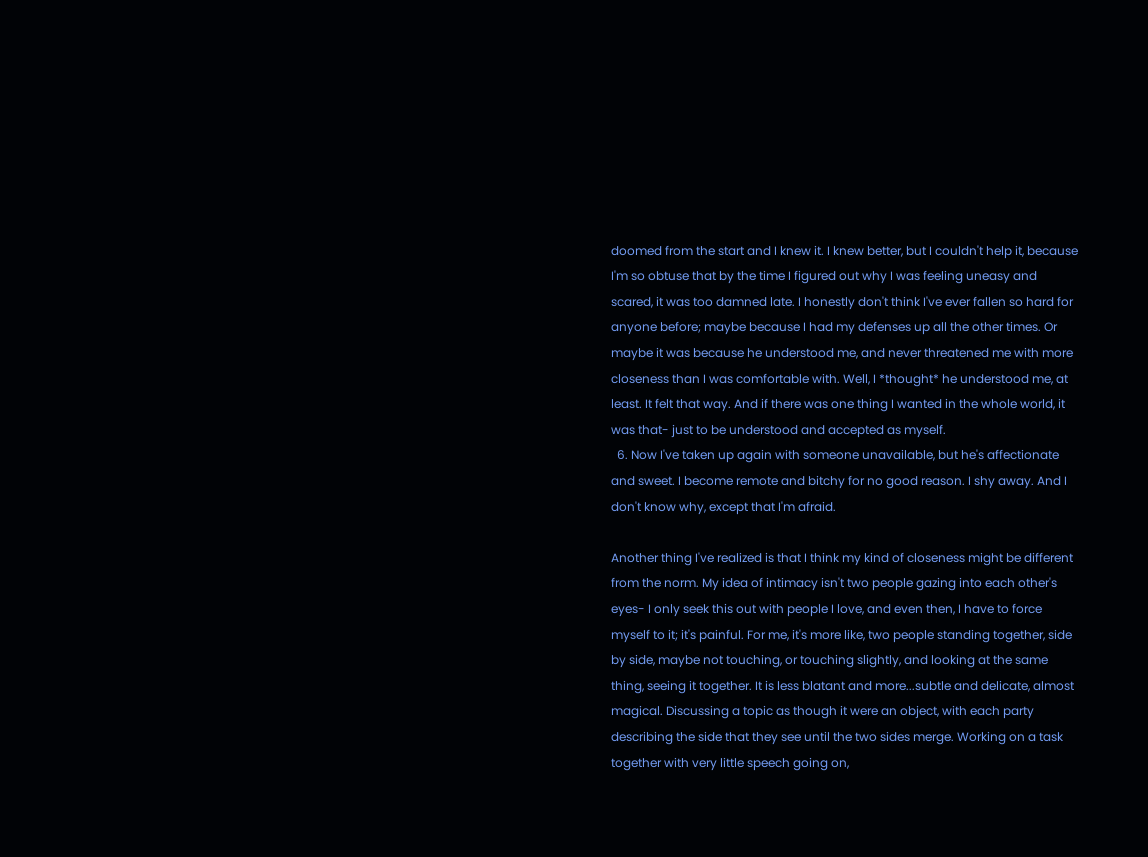doomed from the start and I knew it. I knew better, but I couldn't help it, because I'm so obtuse that by the time I figured out why I was feeling uneasy and scared, it was too damned late. I honestly don't think I've ever fallen so hard for anyone before; maybe because I had my defenses up all the other times. Or maybe it was because he understood me, and never threatened me with more closeness than I was comfortable with. Well, I *thought* he understood me, at least. It felt that way. And if there was one thing I wanted in the whole world, it was that- just to be understood and accepted as myself.
  6. Now I've taken up again with someone unavailable, but he's affectionate and sweet. I become remote and bitchy for no good reason. I shy away. And I don't know why, except that I'm afraid.

Another thing I've realized is that I think my kind of closeness might be different from the norm. My idea of intimacy isn't two people gazing into each other's eyes- I only seek this out with people I love, and even then, I have to force myself to it; it's painful. For me, it's more like, two people standing together, side by side, maybe not touching, or touching slightly, and looking at the same thing, seeing it together. It is less blatant and more...subtle and delicate, almost magical. Discussing a topic as though it were an object, with each party describing the side that they see until the two sides merge. Working on a task together with very little speech going on,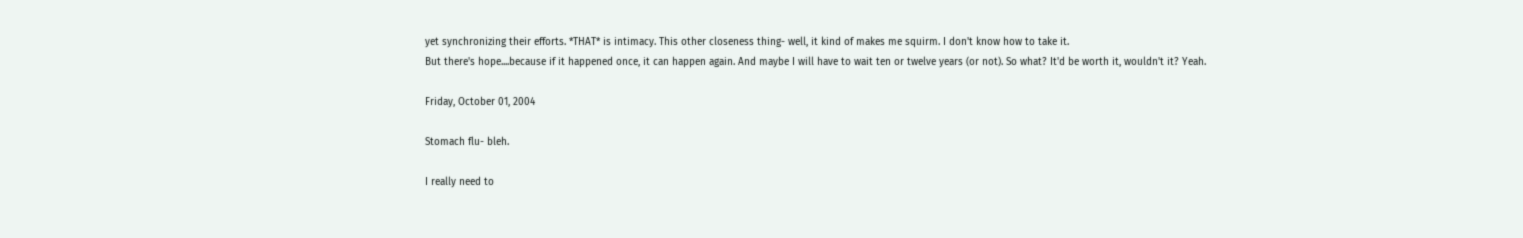yet synchronizing their efforts. *THAT* is intimacy. This other closeness thing- well, it kind of makes me squirm. I don't know how to take it.
But there's hope....because if it happened once, it can happen again. And maybe I will have to wait ten or twelve years (or not). So what? It'd be worth it, wouldn't it? Yeah.

Friday, October 01, 2004

Stomach flu- bleh.

I really need to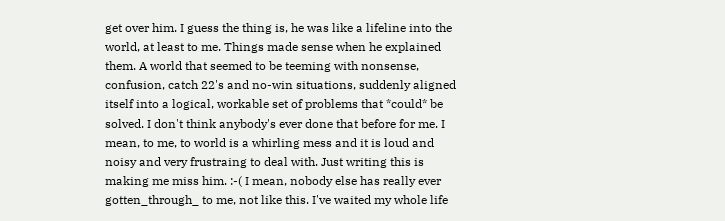get over him. I guess the thing is, he was like a lifeline into the world, at least to me. Things made sense when he explained them. A world that seemed to be teeming with nonsense, confusion, catch 22's and no-win situations, suddenly aligned itself into a logical, workable set of problems that *could* be solved. I don't think anybody's ever done that before for me. I mean, to me, to world is a whirling mess and it is loud and noisy and very frustraing to deal with. Just writing this is making me miss him. :-( I mean, nobody else has really ever gotten_through_ to me, not like this. I've waited my whole life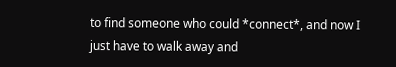to find someone who could *connect*, and now I just have to walk away and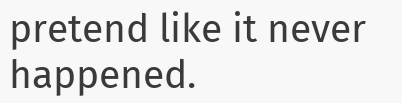pretend like it never happened.